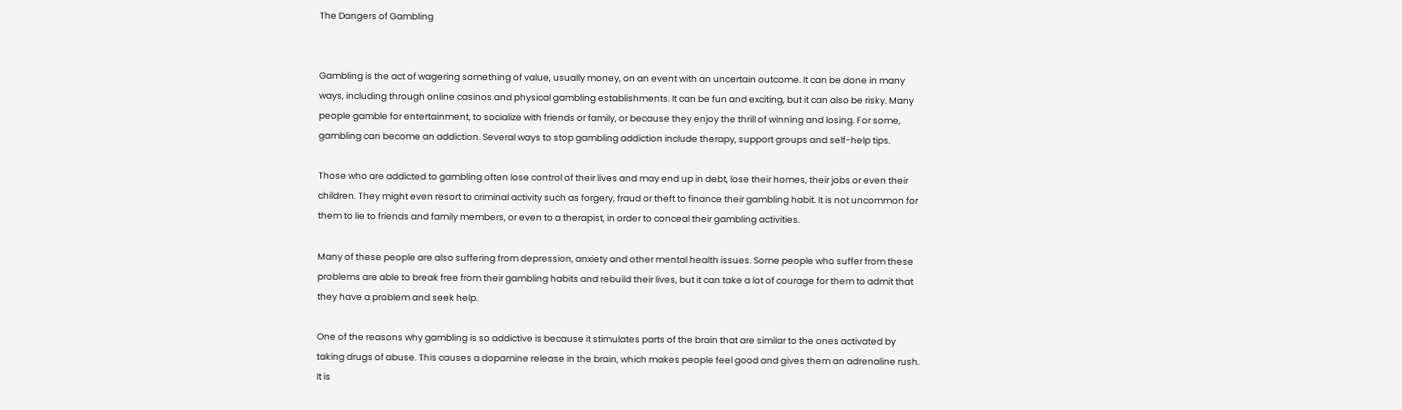The Dangers of Gambling


Gambling is the act of wagering something of value, usually money, on an event with an uncertain outcome. It can be done in many ways, including through online casinos and physical gambling establishments. It can be fun and exciting, but it can also be risky. Many people gamble for entertainment, to socialize with friends or family, or because they enjoy the thrill of winning and losing. For some, gambling can become an addiction. Several ways to stop gambling addiction include therapy, support groups and self-help tips.

Those who are addicted to gambling often lose control of their lives and may end up in debt, lose their homes, their jobs or even their children. They might even resort to criminal activity such as forgery, fraud or theft to finance their gambling habit. It is not uncommon for them to lie to friends and family members, or even to a therapist, in order to conceal their gambling activities.

Many of these people are also suffering from depression, anxiety and other mental health issues. Some people who suffer from these problems are able to break free from their gambling habits and rebuild their lives, but it can take a lot of courage for them to admit that they have a problem and seek help.

One of the reasons why gambling is so addictive is because it stimulates parts of the brain that are similar to the ones activated by taking drugs of abuse. This causes a dopamine release in the brain, which makes people feel good and gives them an adrenaline rush. It is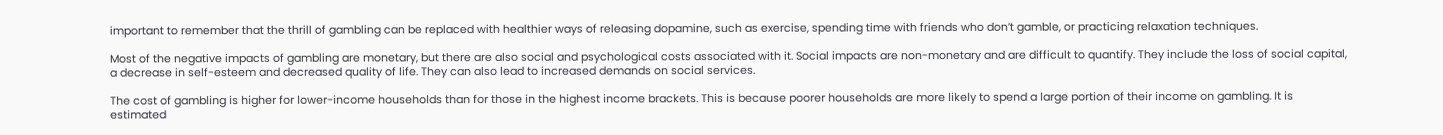important to remember that the thrill of gambling can be replaced with healthier ways of releasing dopamine, such as exercise, spending time with friends who don’t gamble, or practicing relaxation techniques.

Most of the negative impacts of gambling are monetary, but there are also social and psychological costs associated with it. Social impacts are non-monetary and are difficult to quantify. They include the loss of social capital, a decrease in self-esteem and decreased quality of life. They can also lead to increased demands on social services.

The cost of gambling is higher for lower-income households than for those in the highest income brackets. This is because poorer households are more likely to spend a large portion of their income on gambling. It is estimated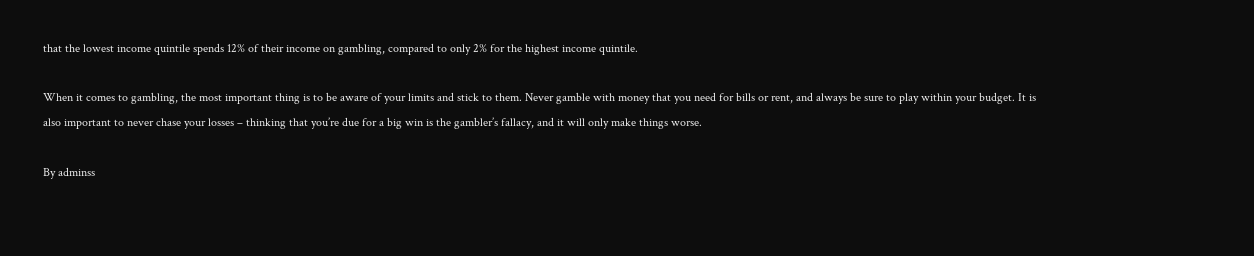that the lowest income quintile spends 12% of their income on gambling, compared to only 2% for the highest income quintile.

When it comes to gambling, the most important thing is to be aware of your limits and stick to them. Never gamble with money that you need for bills or rent, and always be sure to play within your budget. It is also important to never chase your losses – thinking that you’re due for a big win is the gambler’s fallacy, and it will only make things worse.

By adminss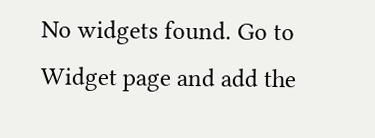No widgets found. Go to Widget page and add the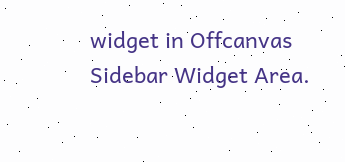widget in Offcanvas Sidebar Widget Area.